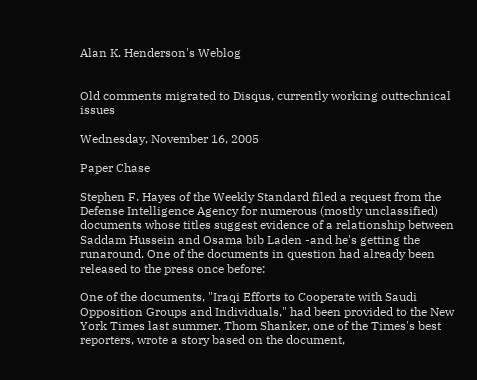Alan K. Henderson's Weblog


Old comments migrated to Disqus, currently working outtechnical issues

Wednesday, November 16, 2005

Paper Chase

Stephen F. Hayes of the Weekly Standard filed a request from the Defense Intelligence Agency for numerous (mostly unclassified) documents whose titles suggest evidence of a relationship between Saddam Hussein and Osama bib Laden -and he's getting the runaround. One of the documents in question had already been released to the press once before:

One of the documents, "Iraqi Efforts to Cooperate with Saudi Opposition Groups and Individuals," had been provided to the New York Times last summer. Thom Shanker, one of the Times's best reporters, wrote a story based on the document,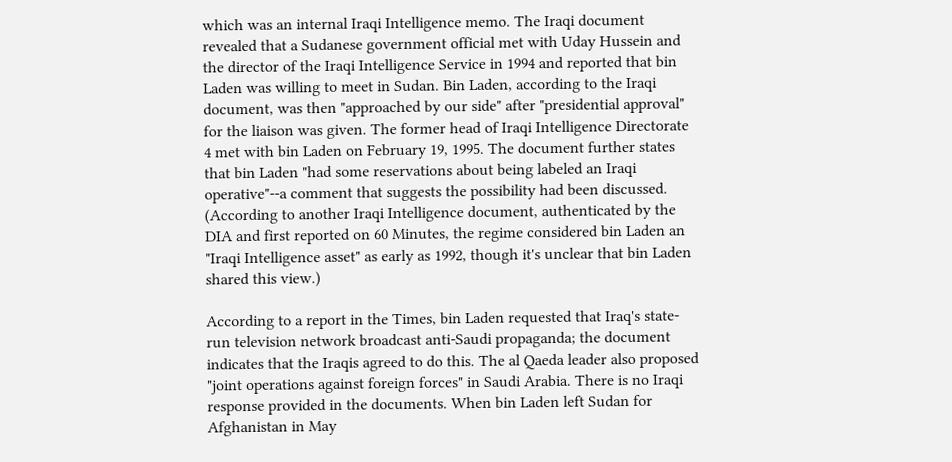which was an internal Iraqi Intelligence memo. The Iraqi document revealed that a Sudanese government official met with Uday Hussein and the director of the Iraqi Intelligence Service in 1994 and reported that bin Laden was willing to meet in Sudan. Bin Laden, according to the Iraqi document, was then "approached by our side" after "presidential approval" for the liaison was given. The former head of Iraqi Intelligence Directorate 4 met with bin Laden on February 19, 1995. The document further states that bin Laden "had some reservations about being labeled an Iraqi operative"--a comment that suggests the possibility had been discussed. (According to another Iraqi Intelligence document, authenticated by the DIA and first reported on 60 Minutes, the regime considered bin Laden an "Iraqi Intelligence asset" as early as 1992, though it's unclear that bin Laden shared this view.)

According to a report in the Times, bin Laden requested that Iraq's state-run television network broadcast anti-Saudi propaganda; the document indicates that the Iraqis agreed to do this. The al Qaeda leader also proposed "joint operations against foreign forces" in Saudi Arabia. There is no Iraqi response provided in the documents. When bin Laden left Sudan for Afghanistan in May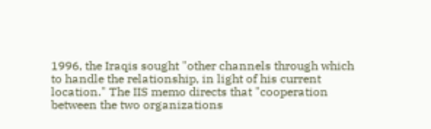1996, the Iraqis sought "other channels through which to handle the relationship, in light of his current location." The IIS memo directs that "cooperation between the two organizations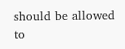should be allowed to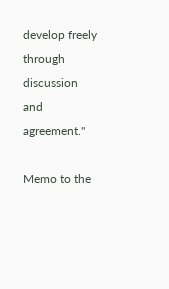develop freely through discussion and agreement."

Memo to the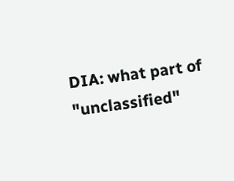DIA: what part of "unclassified"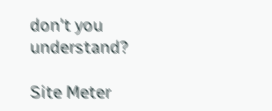don't you understand?

Site Meter